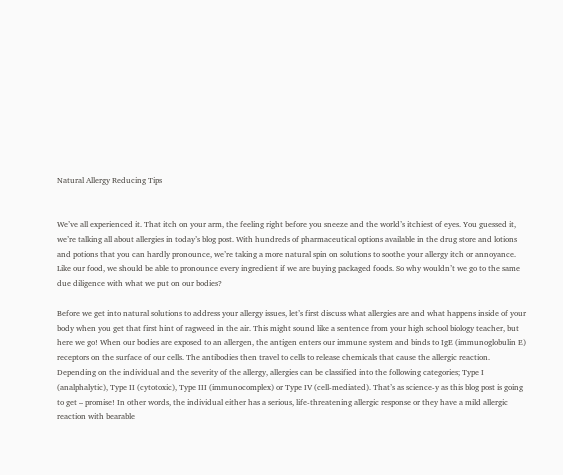Natural Allergy Reducing Tips


We’ve all experienced it. That itch on your arm, the feeling right before you sneeze and the world’s itchiest of eyes. You guessed it, we’re talking all about allergies in today’s blog post. With hundreds of pharmaceutical options available in the drug store and lotions and potions that you can hardly pronounce, we’re taking a more natural spin on solutions to soothe your allergy itch or annoyance. Like our food, we should be able to pronounce every ingredient if we are buying packaged foods. So why wouldn’t we go to the same due diligence with what we put on our bodies?

Before we get into natural solutions to address your allergy issues, let’s first discuss what allergies are and what happens inside of your body when you get that first hint of ragweed in the air. This might sound like a sentence from your high school biology teacher, but here we go! When our bodies are exposed to an allergen, the antigen enters our immune system and binds to IgE (immunoglobulin E) receptors on the surface of our cells. The antibodies then travel to cells to release chemicals that cause the allergic reaction. Depending on the individual and the severity of the allergy, allergies can be classified into the following categories; Type I (analphalytic), Type II (cytotoxic), Type III (immunocomplex) or Type IV (cell-mediated). That’s as science-y as this blog post is going to get – promise! In other words, the individual either has a serious, life-threatening allergic response or they have a mild allergic reaction with bearable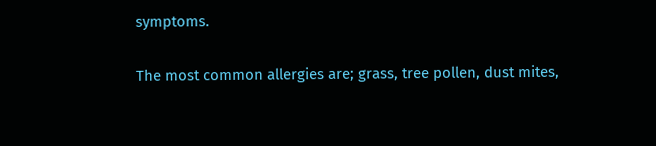symptoms.

The most common allergies are; grass, tree pollen, dust mites,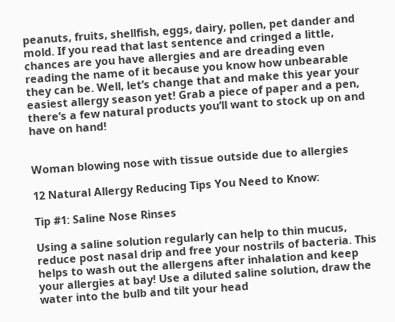peanuts, fruits, shellfish, eggs, dairy, pollen, pet dander and mold. If you read that last sentence and cringed a little, chances are you have allergies and are dreading even reading the name of it because you know how unbearable they can be. Well, let’s change that and make this year your easiest allergy season yet! Grab a piece of paper and a pen, there’s a few natural products you’ll want to stock up on and have on hand!


Woman blowing nose with tissue outside due to allergies

12 Natural Allergy Reducing Tips You Need to Know:

Tip #1: Saline Nose Rinses

Using a saline solution regularly can help to thin mucus, reduce post nasal drip and free your nostrils of bacteria. This helps to wash out the allergens after inhalation and keep your allergies at bay! Use a diluted saline solution, draw the water into the bulb and tilt your head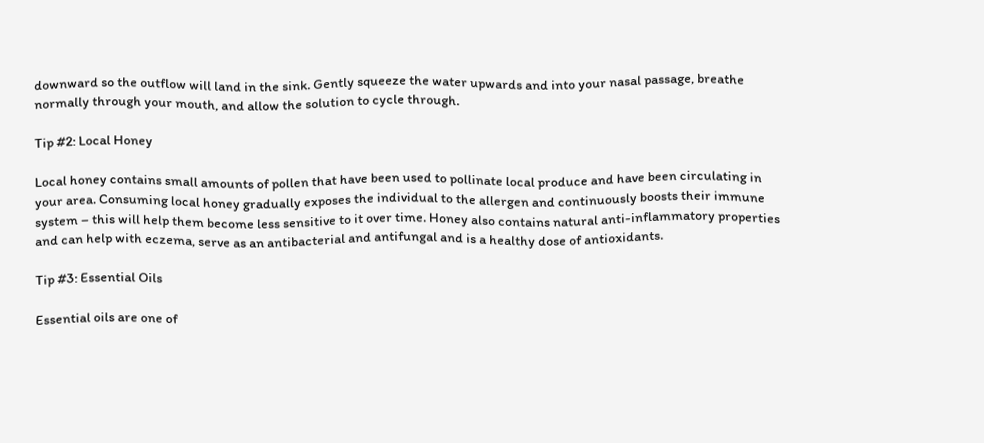downward so the outflow will land in the sink. Gently squeeze the water upwards and into your nasal passage, breathe normally through your mouth, and allow the solution to cycle through.

Tip #2: Local Honey

Local honey contains small amounts of pollen that have been used to pollinate local produce and have been circulating in your area. Consuming local honey gradually exposes the individual to the allergen and continuously boosts their immune system – this will help them become less sensitive to it over time. Honey also contains natural anti-inflammatory properties and can help with eczema, serve as an antibacterial and antifungal and is a healthy dose of antioxidants.

Tip #3: Essential Oils

Essential oils are one of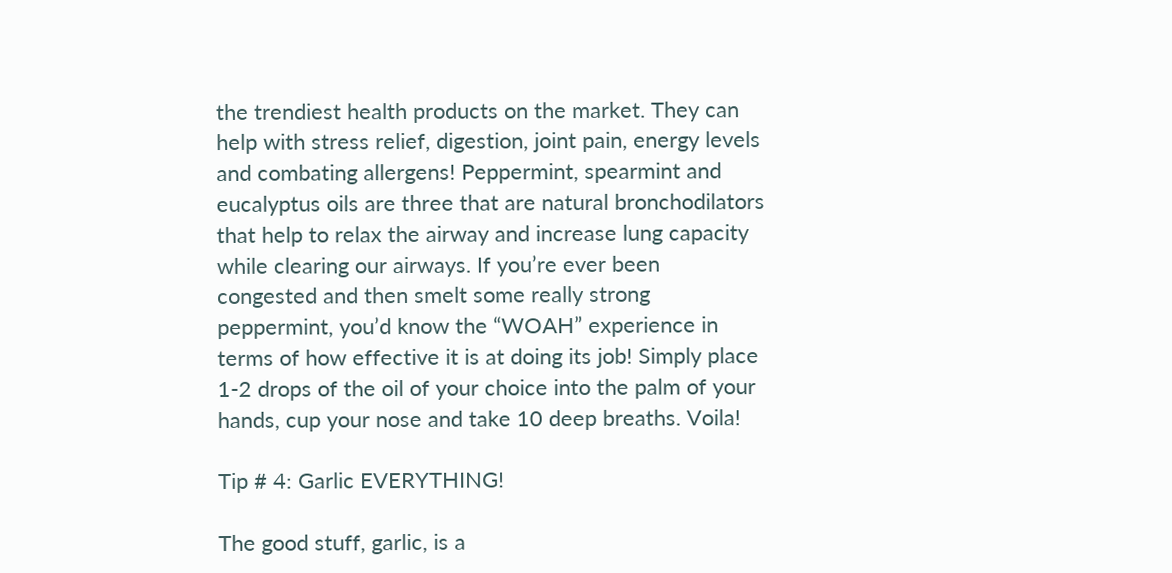the trendiest health products on the market. They can help with stress relief, digestion, joint pain, energy levels and combating allergens! Peppermint, spearmint and eucalyptus oils are three that are natural bronchodilators that help to relax the airway and increase lung capacity while clearing our airways. If you’re ever been congested and then smelt some really strong peppermint, you’d know the “WOAH” experience in terms of how effective it is at doing its job! Simply place 1-2 drops of the oil of your choice into the palm of your hands, cup your nose and take 10 deep breaths. Voila!

Tip # 4: Garlic EVERYTHING!

The good stuff, garlic, is a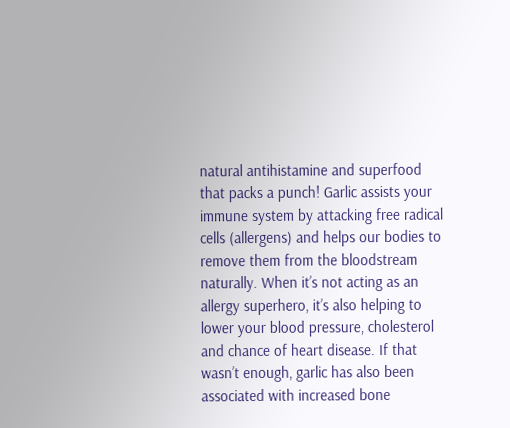natural antihistamine and superfood that packs a punch! Garlic assists your immune system by attacking free radical cells (allergens) and helps our bodies to remove them from the bloodstream naturally. When it’s not acting as an allergy superhero, it’s also helping to lower your blood pressure, cholesterol and chance of heart disease. If that wasn’t enough, garlic has also been associated with increased bone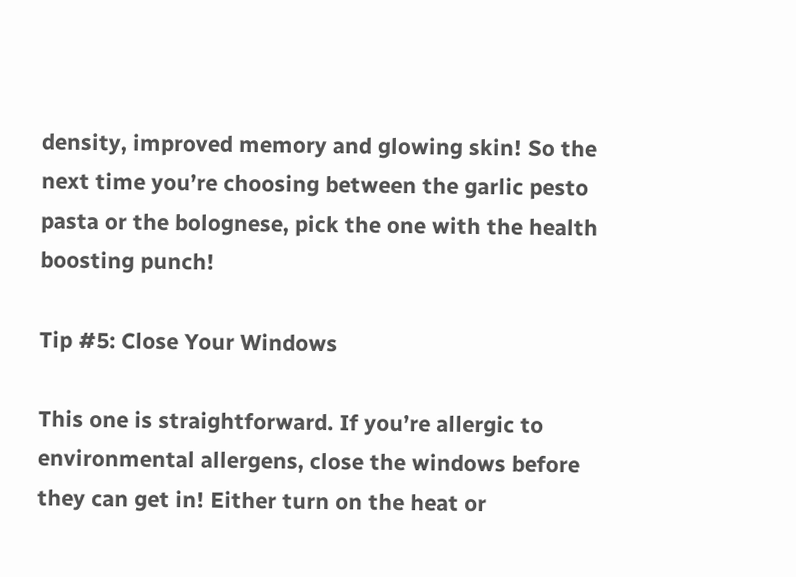density, improved memory and glowing skin! So the next time you’re choosing between the garlic pesto pasta or the bolognese, pick the one with the health boosting punch!

Tip #5: Close Your Windows

This one is straightforward. If you’re allergic to environmental allergens, close the windows before they can get in! Either turn on the heat or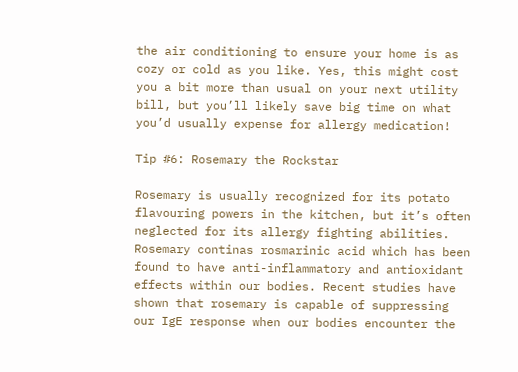the air conditioning to ensure your home is as cozy or cold as you like. Yes, this might cost you a bit more than usual on your next utility bill, but you’ll likely save big time on what you’d usually expense for allergy medication!

Tip #6: Rosemary the Rockstar

Rosemary is usually recognized for its potato flavouring powers in the kitchen, but it’s often neglected for its allergy fighting abilities. Rosemary continas rosmarinic acid which has been found to have anti-inflammatory and antioxidant effects within our bodies. Recent studies have shown that rosemary is capable of suppressing our IgE response when our bodies encounter the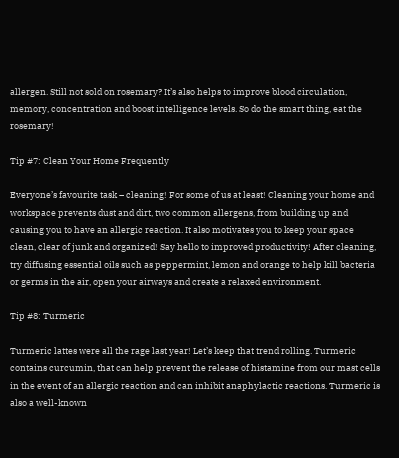allergen. Still not sold on rosemary? It’s also helps to improve blood circulation, memory, concentration and boost intelligence levels. So do the smart thing, eat the rosemary!

Tip #7: Clean Your Home Frequently

Everyone’s favourite task – cleaning! For some of us at least! Cleaning your home and workspace prevents dust and dirt, two common allergens, from building up and causing you to have an allergic reaction. It also motivates you to keep your space clean, clear of junk and organized! Say hello to improved productivity! After cleaning, try diffusing essential oils such as peppermint, lemon and orange to help kill bacteria or germs in the air, open your airways and create a relaxed environment.

Tip #8: Turmeric

Turmeric lattes were all the rage last year! Let’s keep that trend rolling. Turmeric contains curcumin, that can help prevent the release of histamine from our mast cells in the event of an allergic reaction and can inhibit anaphylactic reactions. Turmeric is also a well-known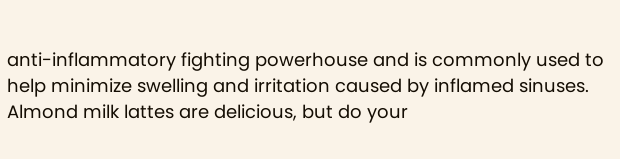anti-inflammatory fighting powerhouse and is commonly used to help minimize swelling and irritation caused by inflamed sinuses. Almond milk lattes are delicious, but do your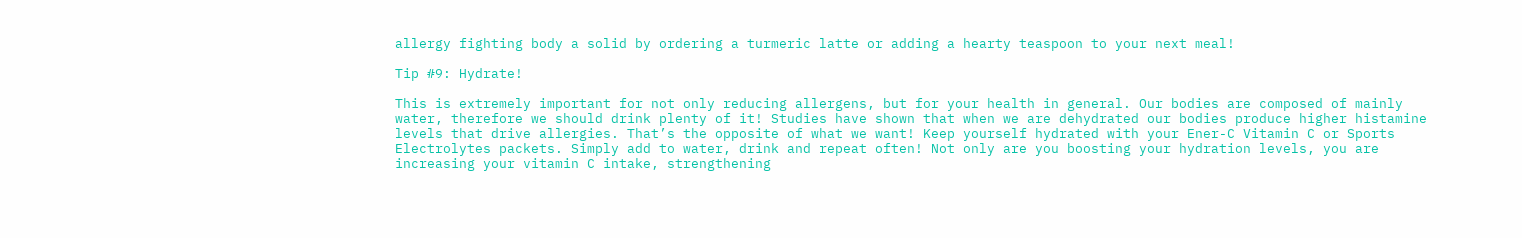allergy fighting body a solid by ordering a turmeric latte or adding a hearty teaspoon to your next meal!

Tip #9: Hydrate!

This is extremely important for not only reducing allergens, but for your health in general. Our bodies are composed of mainly water, therefore we should drink plenty of it! Studies have shown that when we are dehydrated our bodies produce higher histamine levels that drive allergies. That’s the opposite of what we want! Keep yourself hydrated with your Ener-C Vitamin C or Sports Electrolytes packets. Simply add to water, drink and repeat often! Not only are you boosting your hydration levels, you are increasing your vitamin C intake, strengthening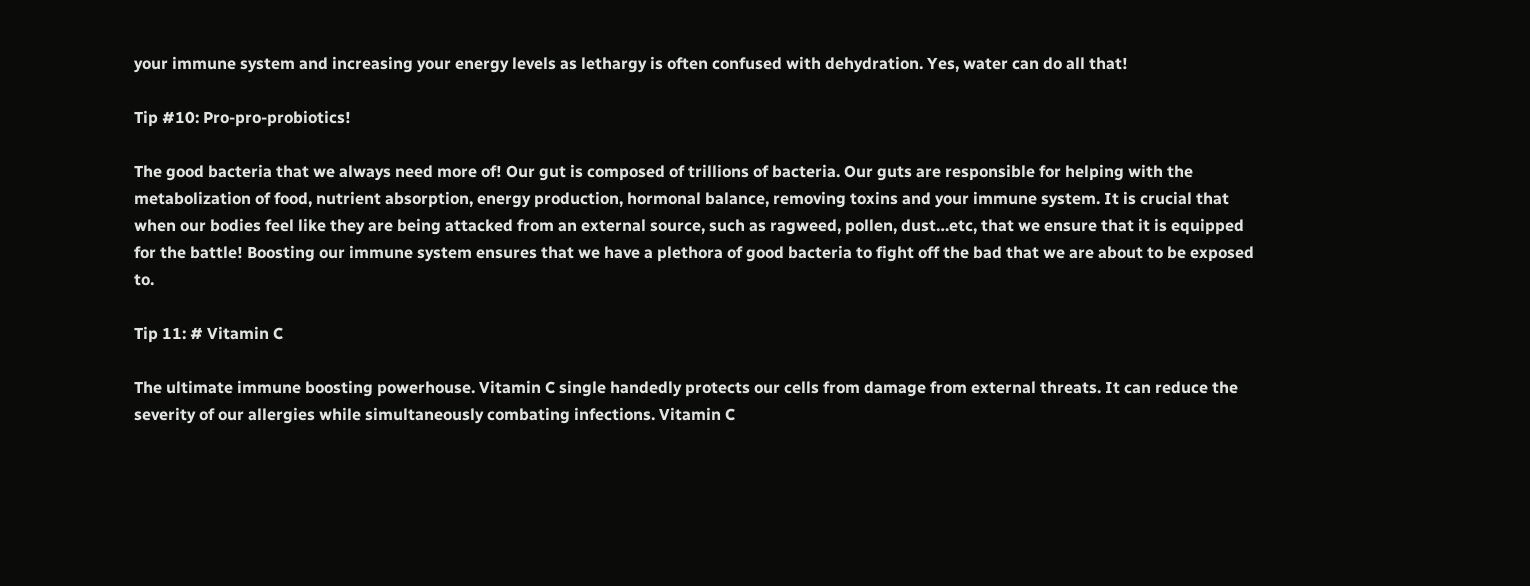your immune system and increasing your energy levels as lethargy is often confused with dehydration. Yes, water can do all that!

Tip #10: Pro-pro-probiotics!

The good bacteria that we always need more of! Our gut is composed of trillions of bacteria. Our guts are responsible for helping with the metabolization of food, nutrient absorption, energy production, hormonal balance, removing toxins and your immune system. It is crucial that when our bodies feel like they are being attacked from an external source, such as ragweed, pollen, dust…etc, that we ensure that it is equipped for the battle! Boosting our immune system ensures that we have a plethora of good bacteria to fight off the bad that we are about to be exposed to.

Tip 11: # Vitamin C

The ultimate immune boosting powerhouse. Vitamin C single handedly protects our cells from damage from external threats. It can reduce the severity of our allergies while simultaneously combating infections. Vitamin C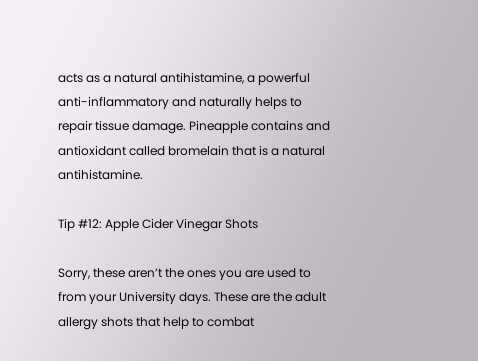acts as a natural antihistamine, a powerful anti-inflammatory and naturally helps to repair tissue damage. Pineapple contains and antioxidant called bromelain that is a natural antihistamine.

Tip #12: Apple Cider Vinegar Shots

Sorry, these aren’t the ones you are used to from your University days. These are the adult allergy shots that help to combat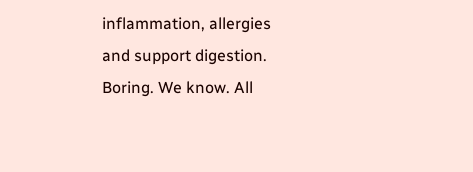inflammation, allergies and support digestion. Boring. We know. All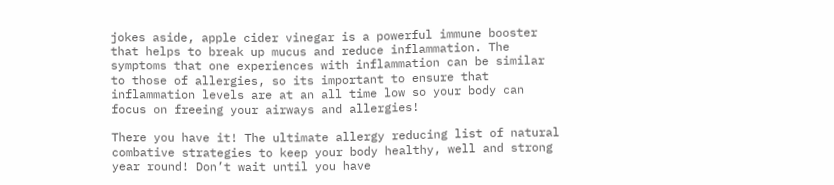jokes aside, apple cider vinegar is a powerful immune booster that helps to break up mucus and reduce inflammation. The symptoms that one experiences with inflammation can be similar to those of allergies, so its important to ensure that inflammation levels are at an all time low so your body can focus on freeing your airways and allergies!

There you have it! The ultimate allergy reducing list of natural combative strategies to keep your body healthy, well and strong year round! Don’t wait until you have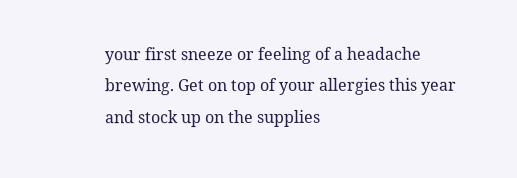your first sneeze or feeling of a headache brewing. Get on top of your allergies this year and stock up on the supplies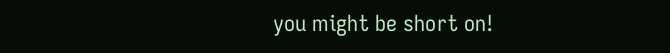you might be short on!